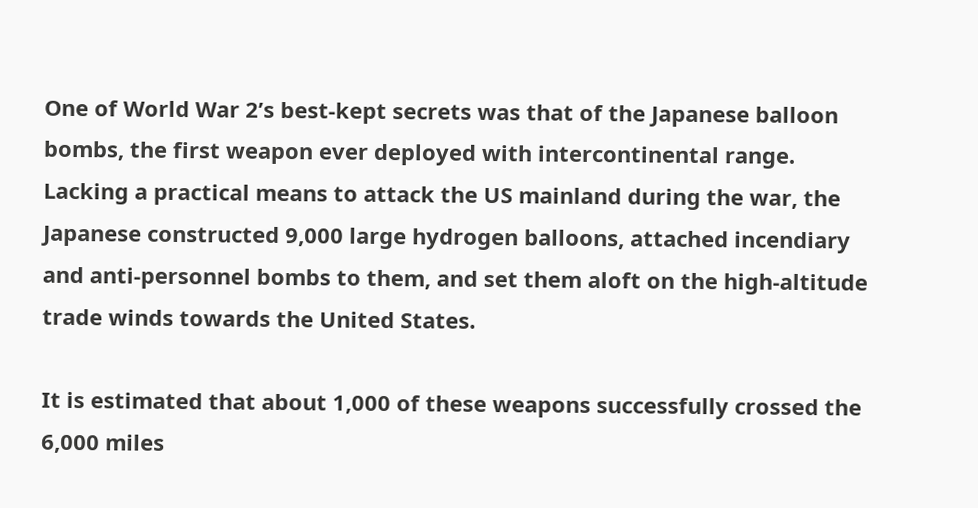One of World War 2’s best-kept secrets was that of the Japanese balloon bombs, the first weapon ever deployed with intercontinental range. Lacking a practical means to attack the US mainland during the war, the Japanese constructed 9,000 large hydrogen balloons, attached incendiary and anti-personnel bombs to them, and set them aloft on the high-altitude trade winds towards the United States.

It is estimated that about 1,000 of these weapons successfully crossed the 6,000 miles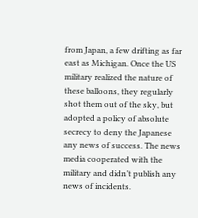from Japan, a few drifting as far east as Michigan. Once the US military realized the nature of these balloons, they regularly shot them out of the sky, but adopted a policy of absolute secrecy to deny the Japanese any news of success. The news media cooperated with the military and didn’t publish any news of incidents.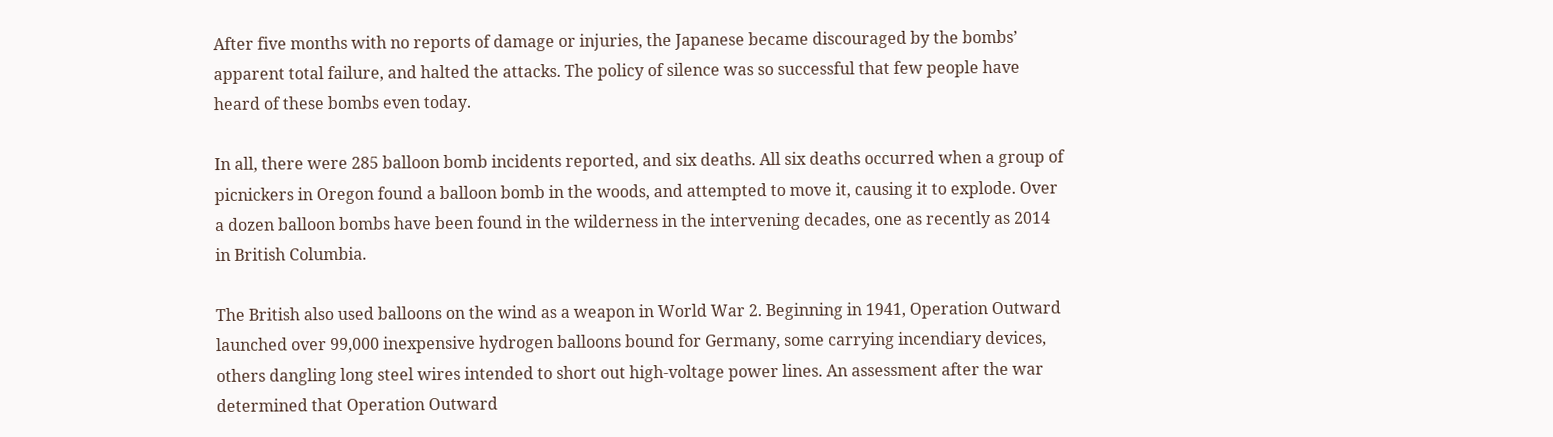After five months with no reports of damage or injuries, the Japanese became discouraged by the bombs’ apparent total failure, and halted the attacks. The policy of silence was so successful that few people have heard of these bombs even today.

In all, there were 285 balloon bomb incidents reported, and six deaths. All six deaths occurred when a group of picnickers in Oregon found a balloon bomb in the woods, and attempted to move it, causing it to explode. Over a dozen balloon bombs have been found in the wilderness in the intervening decades, one as recently as 2014 in British Columbia.

The British also used balloons on the wind as a weapon in World War 2. Beginning in 1941, Operation Outward launched over 99,000 inexpensive hydrogen balloons bound for Germany, some carrying incendiary devices, others dangling long steel wires intended to short out high-voltage power lines. An assessment after the war determined that Operation Outward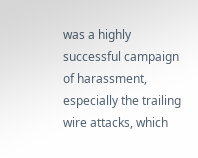was a highly successful campaign of harassment, especially the trailing wire attacks, which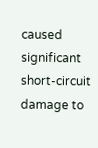caused significant short-circuit damage to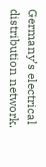Germany’s electrical distribution network.